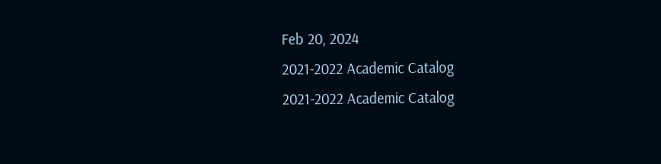Feb 20, 2024
2021-2022 Academic Catalog
2021-2022 Academic Catalog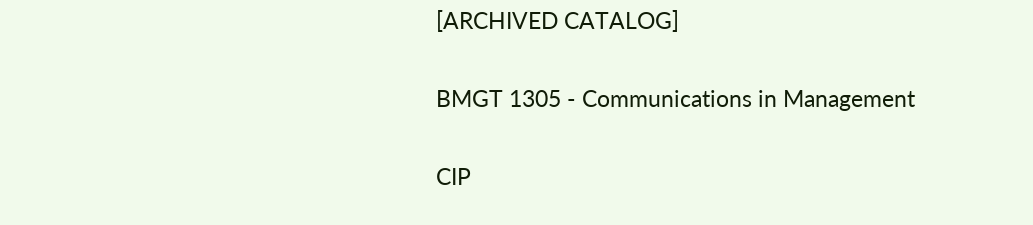[ARCHIVED CATALOG]

BMGT 1305 - Communications in Management

CIP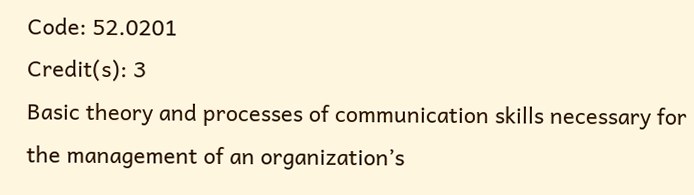Code: 52.0201
Credit(s): 3
Basic theory and processes of communication skills necessary for the management of an organization’s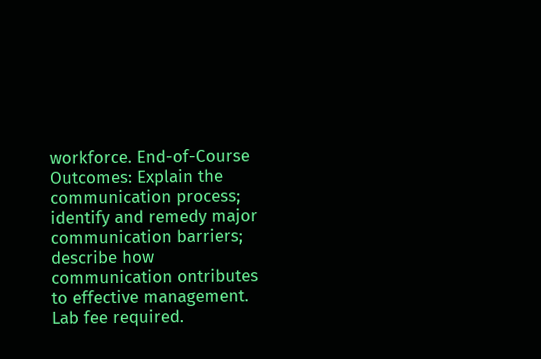workforce. End-of-Course Outcomes: Explain the communication process; identify and remedy major communication barriers; describe how communication ontributes to effective management. Lab fee required.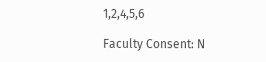1,2,4,5,6

Faculty Consent: N